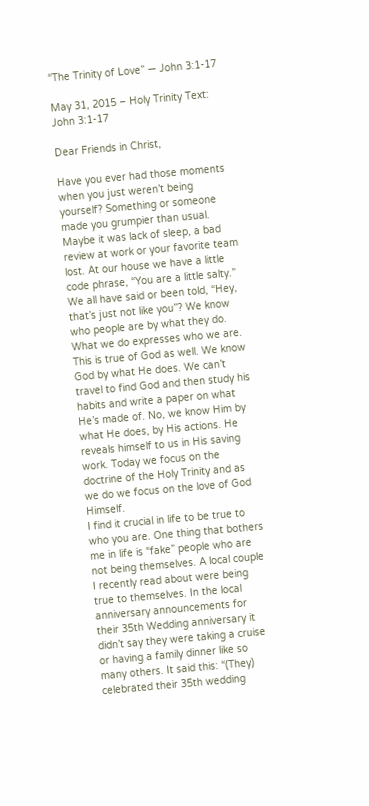“The Trinity of Love” — John 3:1-17

May 31, 2015 – Holy Trinity Text: John 3:1-17

Dear Friends in Christ,

Have you ever had those moments when you just weren’t being yourself? Something or someone made you grumpier than usual. Maybe it was lack of sleep, a bad review at work or your favorite team lost. At our house we have a little code phrase, “You are a little salty.” We all have said or been told, “Hey, that’s just not like you”? We know who people are by what they do. What we do expresses who we are.
This is true of God as well. We know God by what He does. We can’t travel to find God and then study his habits and write a paper on what He’s made of. No, we know Him by what He does, by His actions. He reveals himself to us in His saving work. Today we focus on the doctrine of the Holy Trinity and as we do we focus on the love of God Himself.
I find it crucial in life to be true to who you are. One thing that bothers me in life is “fake” people who are not being themselves. A local couple I recently read about were being true to themselves. In the local anniversary announcements for their 35th Wedding anniversary it didn’t say they were taking a cruise or having a family dinner like so many others. It said this: “(They) celebrated their 35th wedding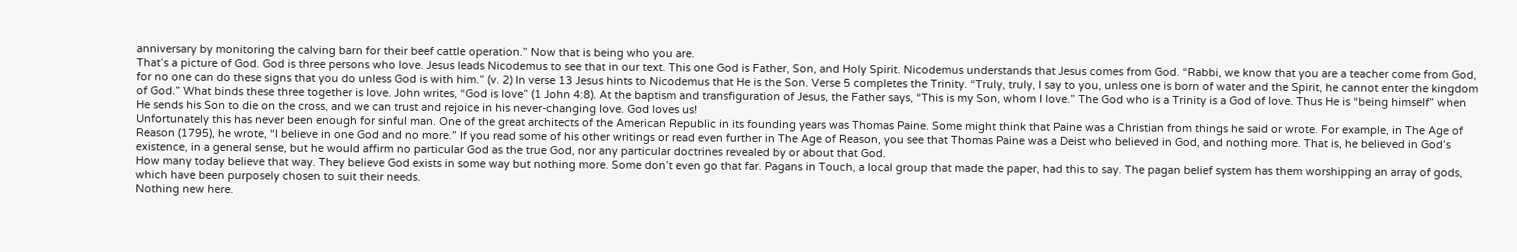anniversary by monitoring the calving barn for their beef cattle operation.” Now that is being who you are.
That’s a picture of God. God is three persons who love. Jesus leads Nicodemus to see that in our text. This one God is Father, Son, and Holy Spirit. Nicodemus understands that Jesus comes from God. “Rabbi, we know that you are a teacher come from God, for no one can do these signs that you do unless God is with him.” (v. 2) In verse 13 Jesus hints to Nicodemus that He is the Son. Verse 5 completes the Trinity. “Truly, truly, I say to you, unless one is born of water and the Spirit, he cannot enter the kingdom of God.” What binds these three together is love. John writes, “God is love” (1 John 4:8). At the baptism and transfiguration of Jesus, the Father says, “This is my Son, whom I love.” The God who is a Trinity is a God of love. Thus He is “being himself” when He sends his Son to die on the cross, and we can trust and rejoice in his never-changing love. God loves us!
Unfortunately this has never been enough for sinful man. One of the great architects of the American Republic in its founding years was Thomas Paine. Some might think that Paine was a Christian from things he said or wrote. For example, in The Age of Reason (1795), he wrote, “I believe in one God and no more.” If you read some of his other writings or read even further in The Age of Reason, you see that Thomas Paine was a Deist who believed in God, and nothing more. That is, he believed in God’s existence, in a general sense, but he would affirm no particular God as the true God, nor any particular doctrines revealed by or about that God.
How many today believe that way. They believe God exists in some way but nothing more. Some don’t even go that far. Pagans in Touch, a local group that made the paper, had this to say. The pagan belief system has them worshipping an array of gods, which have been purposely chosen to suit their needs.
Nothing new here.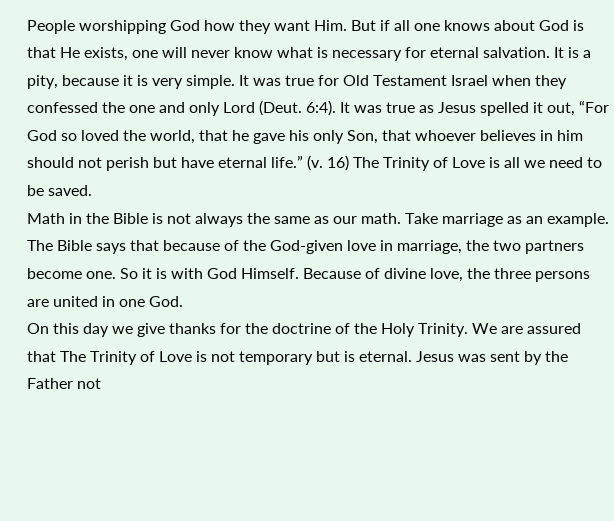People worshipping God how they want Him. But if all one knows about God is that He exists, one will never know what is necessary for eternal salvation. It is a pity, because it is very simple. It was true for Old Testament Israel when they confessed the one and only Lord (Deut. 6:4). It was true as Jesus spelled it out, “For God so loved the world, that he gave his only Son, that whoever believes in him should not perish but have eternal life.” (v. 16) The Trinity of Love is all we need to be saved.
Math in the Bible is not always the same as our math. Take marriage as an example. The Bible says that because of the God-given love in marriage, the two partners become one. So it is with God Himself. Because of divine love, the three persons are united in one God.
On this day we give thanks for the doctrine of the Holy Trinity. We are assured that The Trinity of Love is not temporary but is eternal. Jesus was sent by the Father not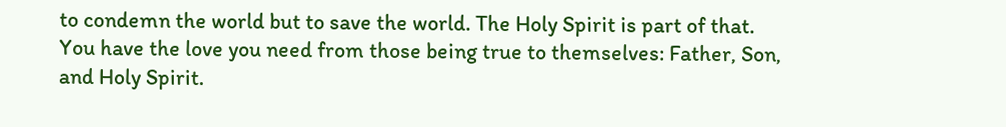to condemn the world but to save the world. The Holy Spirit is part of that.
You have the love you need from those being true to themselves: Father, Son, and Holy Spirit.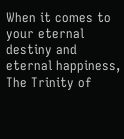When it comes to your eternal destiny and eternal happiness, The Trinity of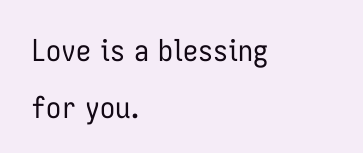Love is a blessing for you.